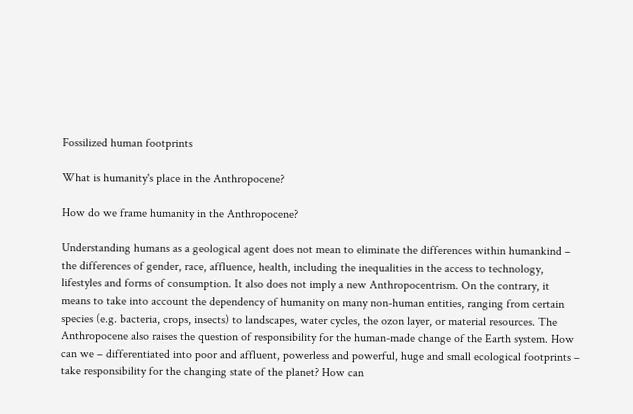Fossilized human footprints

What is humanity's place in the Anthropocene?

How do we frame humanity in the Anthropocene?

Understanding humans as a geological agent does not mean to eliminate the differences within humankind – the differences of gender, race, affluence, health, including the inequalities in the access to technology, lifestyles and forms of consumption. It also does not imply a new Anthropocentrism. On the contrary, it means to take into account the dependency of humanity on many non-human entities, ranging from certain species (e.g. bacteria, crops, insects) to landscapes, water cycles, the ozon layer, or material resources. The Anthropocene also raises the question of responsibility for the human-made change of the Earth system. How can we – differentiated into poor and affluent, powerless and powerful, huge and small ecological footprints – take responsibility for the changing state of the planet? How can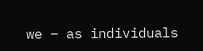we – as individuals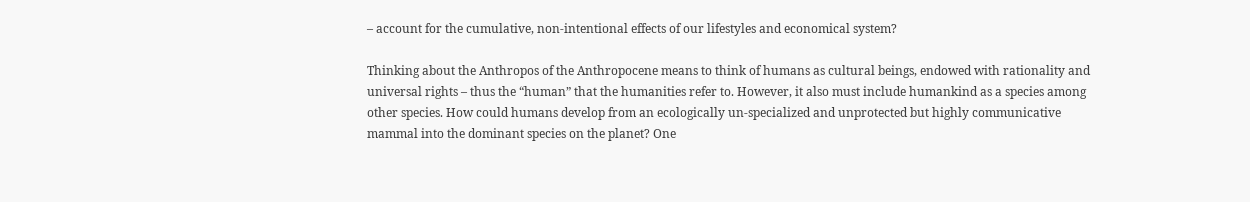– account for the cumulative, non-intentional effects of our lifestyles and economical system?

Thinking about the Anthropos of the Anthropocene means to think of humans as cultural beings, endowed with rationality and universal rights – thus the “human” that the humanities refer to. However, it also must include humankind as a species among other species. How could humans develop from an ecologically un-specialized and unprotected but highly communicative mammal into the dominant species on the planet? One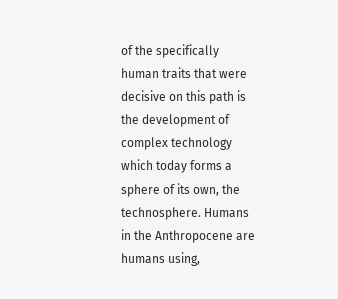of the specifically human traits that were decisive on this path is the development of complex technology which today forms a sphere of its own, the technosphere. Humans in the Anthropocene are humans using,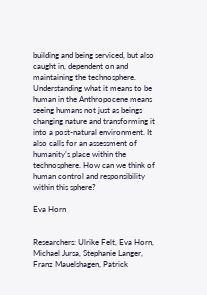building and being serviced, but also caught in, dependent on and maintaining the technosphere. Understanding what it means to be human in the Anthropocene means seeing humans not just as beings changing nature and transforming it into a post-natural environment. It also calls for an assessment of humanity’s place within the technosphere. How can we think of human control and responsibility within this sphere?

Eva Horn


Researchers: Ulrike Felt, Eva Horn, Michael Jursa, Stephanie Langer, Franz Mauelshagen, Patrick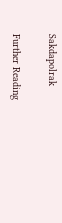Sakdapolrak

Further Reading